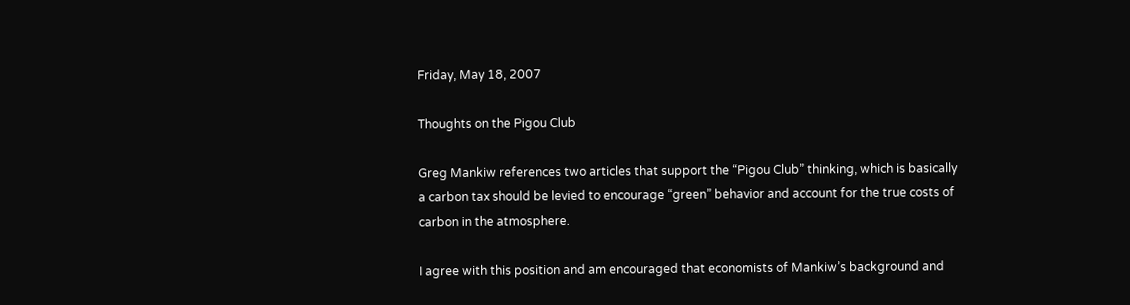Friday, May 18, 2007

Thoughts on the Pigou Club

Greg Mankiw references two articles that support the “Pigou Club” thinking, which is basically a carbon tax should be levied to encourage “green” behavior and account for the true costs of carbon in the atmosphere.

I agree with this position and am encouraged that economists of Mankiw’s background and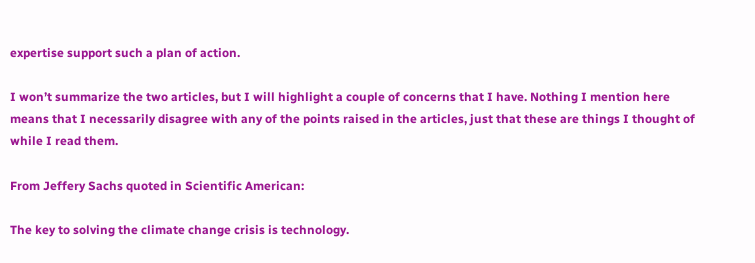expertise support such a plan of action.

I won’t summarize the two articles, but I will highlight a couple of concerns that I have. Nothing I mention here means that I necessarily disagree with any of the points raised in the articles, just that these are things I thought of while I read them.

From Jeffery Sachs quoted in Scientific American:

The key to solving the climate change crisis is technology.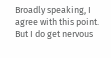Broadly speaking, I agree with this point. But I do get nervous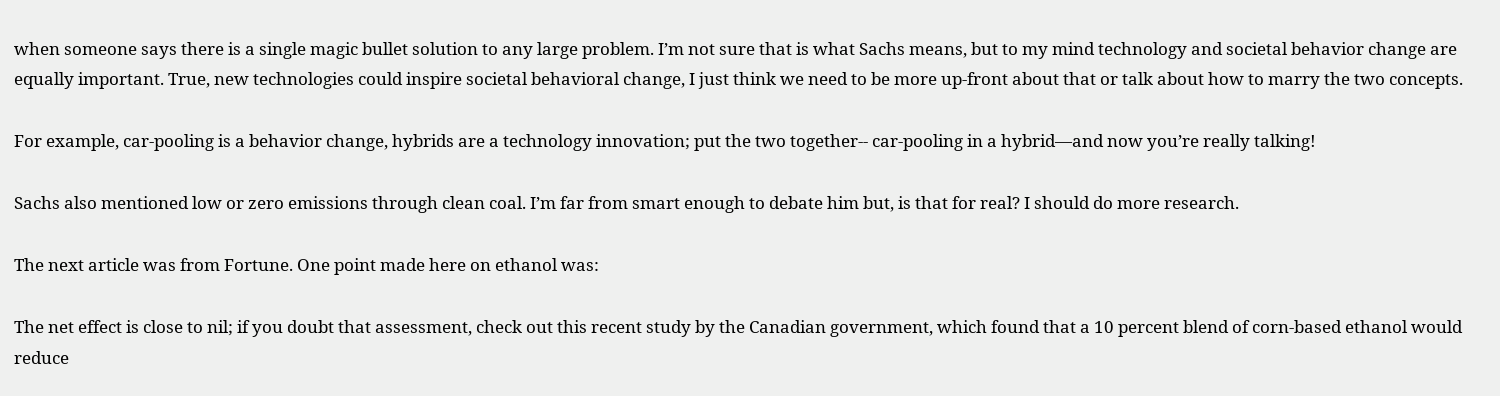when someone says there is a single magic bullet solution to any large problem. I’m not sure that is what Sachs means, but to my mind technology and societal behavior change are equally important. True, new technologies could inspire societal behavioral change, I just think we need to be more up-front about that or talk about how to marry the two concepts.

For example, car-pooling is a behavior change, hybrids are a technology innovation; put the two together-- car-pooling in a hybrid—and now you’re really talking!

Sachs also mentioned low or zero emissions through clean coal. I’m far from smart enough to debate him but, is that for real? I should do more research.

The next article was from Fortune. One point made here on ethanol was:

The net effect is close to nil; if you doubt that assessment, check out this recent study by the Canadian government, which found that a 10 percent blend of corn-based ethanol would reduce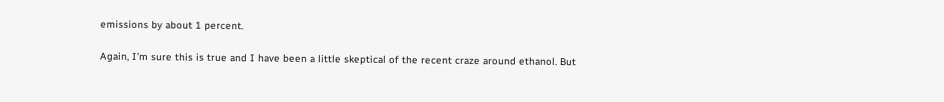emissions by about 1 percent.

Again, I’m sure this is true and I have been a little skeptical of the recent craze around ethanol. But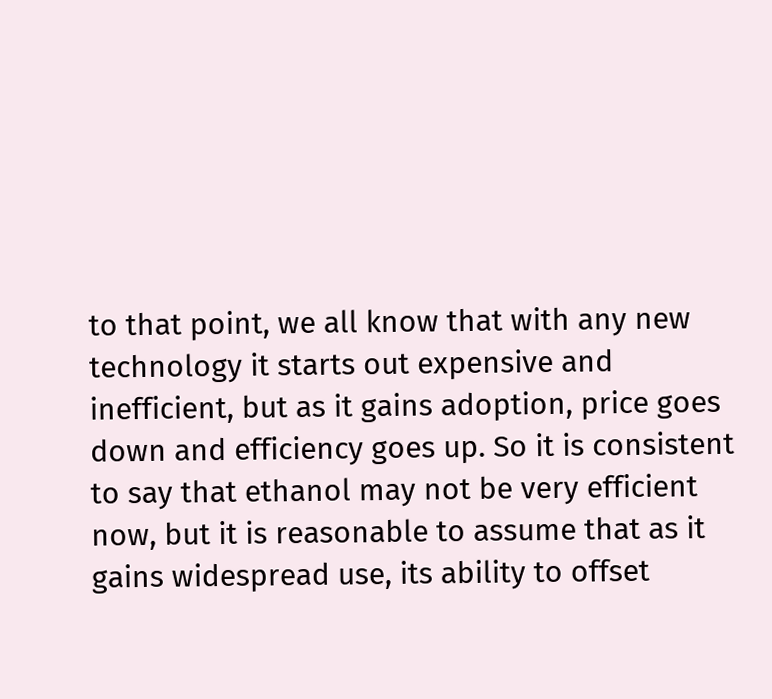to that point, we all know that with any new technology it starts out expensive and inefficient, but as it gains adoption, price goes down and efficiency goes up. So it is consistent to say that ethanol may not be very efficient now, but it is reasonable to assume that as it gains widespread use, its ability to offset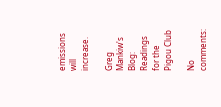emissions will increase.

Greg Mankiw's Blog: Readings for the Pigou Club

No comments: